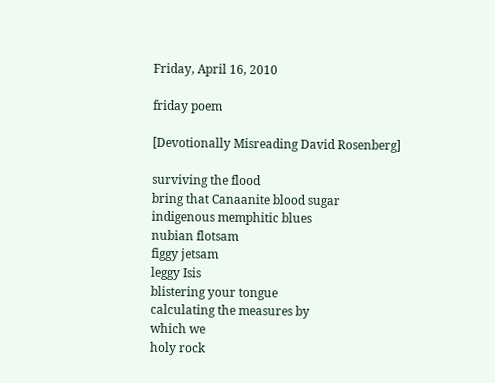Friday, April 16, 2010

friday poem

[Devotionally Misreading David Rosenberg]

surviving the flood
bring that Canaanite blood sugar
indigenous memphitic blues
nubian flotsam
figgy jetsam
leggy Isis
blistering your tongue
calculating the measures by
which we
holy rock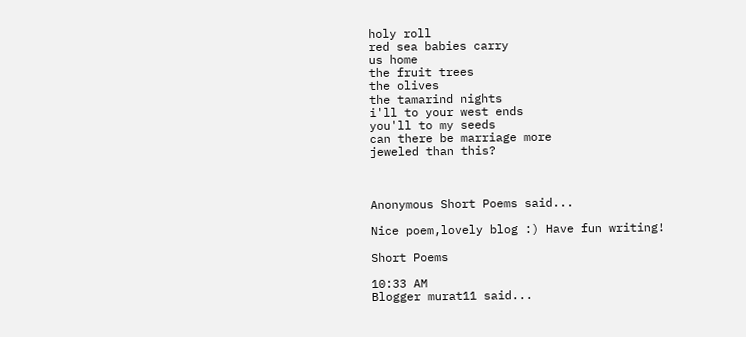holy roll
red sea babies carry
us home
the fruit trees
the olives
the tamarind nights
i'll to your west ends
you'll to my seeds
can there be marriage more
jeweled than this?



Anonymous Short Poems said...

Nice poem,lovely blog :) Have fun writing!

Short Poems

10:33 AM
Blogger murat11 said...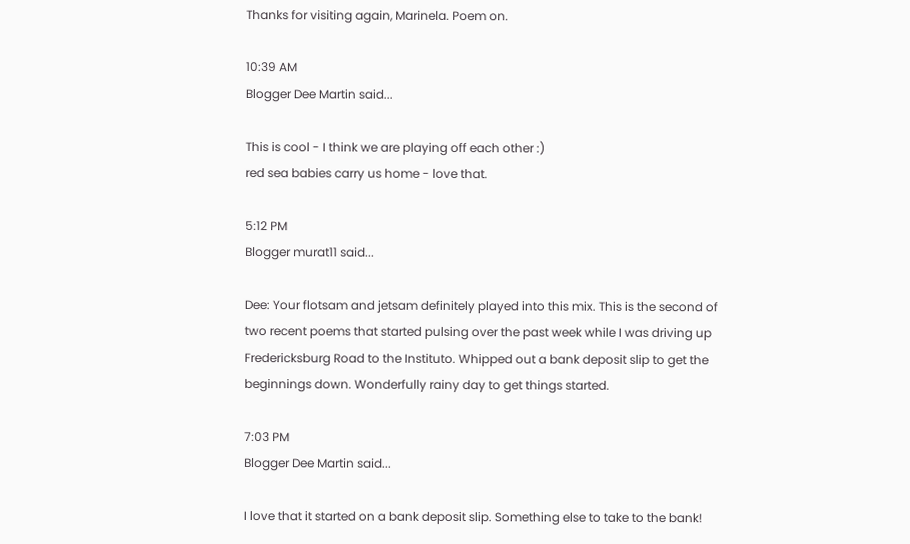Thanks for visiting again, Marinela. Poem on.

10:39 AM
Blogger Dee Martin said...

This is cool - I think we are playing off each other :)
red sea babies carry us home - love that.

5:12 PM
Blogger murat11 said...

Dee: Your flotsam and jetsam definitely played into this mix. This is the second of two recent poems that started pulsing over the past week while I was driving up Fredericksburg Road to the Instituto. Whipped out a bank deposit slip to get the beginnings down. Wonderfully rainy day to get things started.

7:03 PM
Blogger Dee Martin said...

I love that it started on a bank deposit slip. Something else to take to the bank!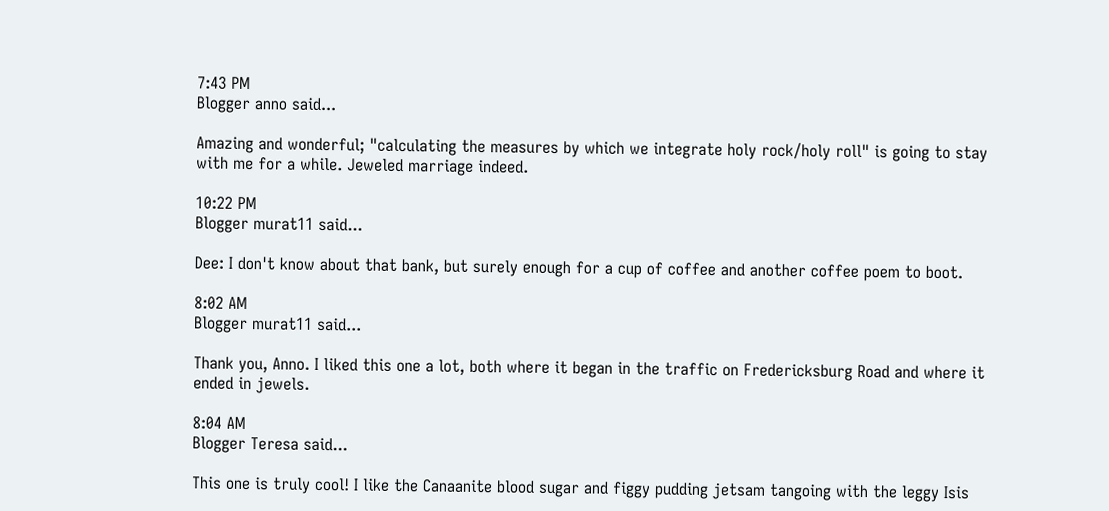7:43 PM
Blogger anno said...

Amazing and wonderful; "calculating the measures by which we integrate holy rock/holy roll" is going to stay with me for a while. Jeweled marriage indeed.

10:22 PM
Blogger murat11 said...

Dee: I don't know about that bank, but surely enough for a cup of coffee and another coffee poem to boot.

8:02 AM
Blogger murat11 said...

Thank you, Anno. I liked this one a lot, both where it began in the traffic on Fredericksburg Road and where it ended in jewels.

8:04 AM
Blogger Teresa said...

This one is truly cool! I like the Canaanite blood sugar and figgy pudding jetsam tangoing with the leggy Isis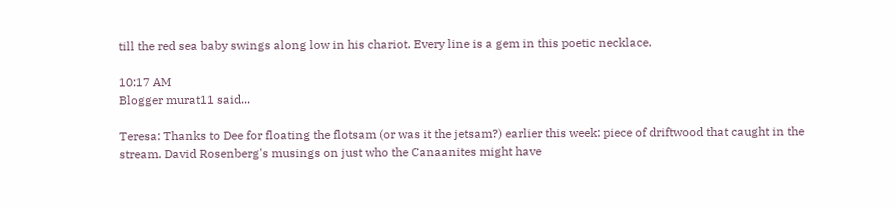till the red sea baby swings along low in his chariot. Every line is a gem in this poetic necklace.

10:17 AM
Blogger murat11 said...

Teresa: Thanks to Dee for floating the flotsam (or was it the jetsam?) earlier this week: piece of driftwood that caught in the stream. David Rosenberg's musings on just who the Canaanites might have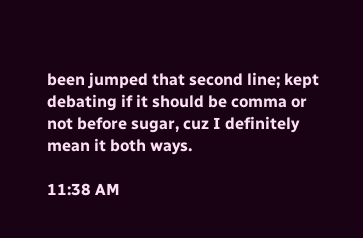been jumped that second line; kept debating if it should be comma or not before sugar, cuz I definitely mean it both ways.

11:38 AM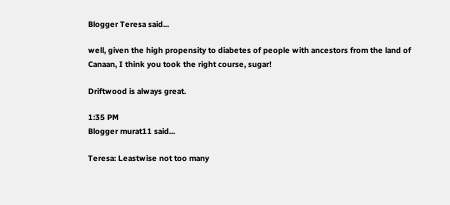Blogger Teresa said...

well, given the high propensity to diabetes of people with ancestors from the land of Canaan, I think you took the right course, sugar!

Driftwood is always great.

1:35 PM
Blogger murat11 said...

Teresa: Leastwise not too many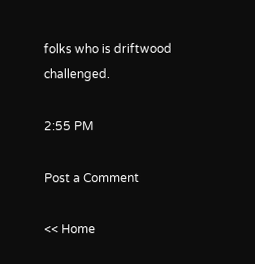folks who is driftwood challenged.

2:55 PM

Post a Comment

<< Home